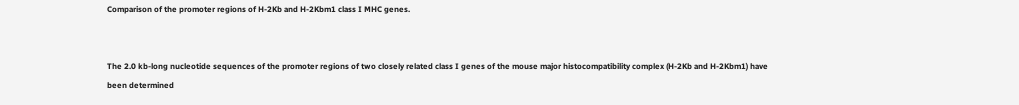Comparison of the promoter regions of H-2Kb and H-2Kbm1 class I MHC genes.


The 2.0 kb-long nucleotide sequences of the promoter regions of two closely related class I genes of the mouse major histocompatibility complex (H-2Kb and H-2Kbm1) have been determined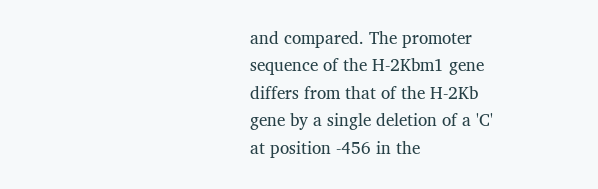and compared. The promoter sequence of the H-2Kbm1 gene differs from that of the H-2Kb gene by a single deletion of a 'C' at position -456 in the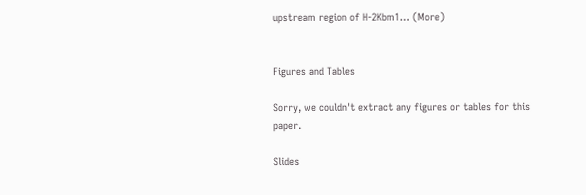upstream region of H-2Kbm1… (More)


Figures and Tables

Sorry, we couldn't extract any figures or tables for this paper.

Slides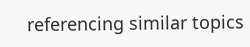referencing similar topics